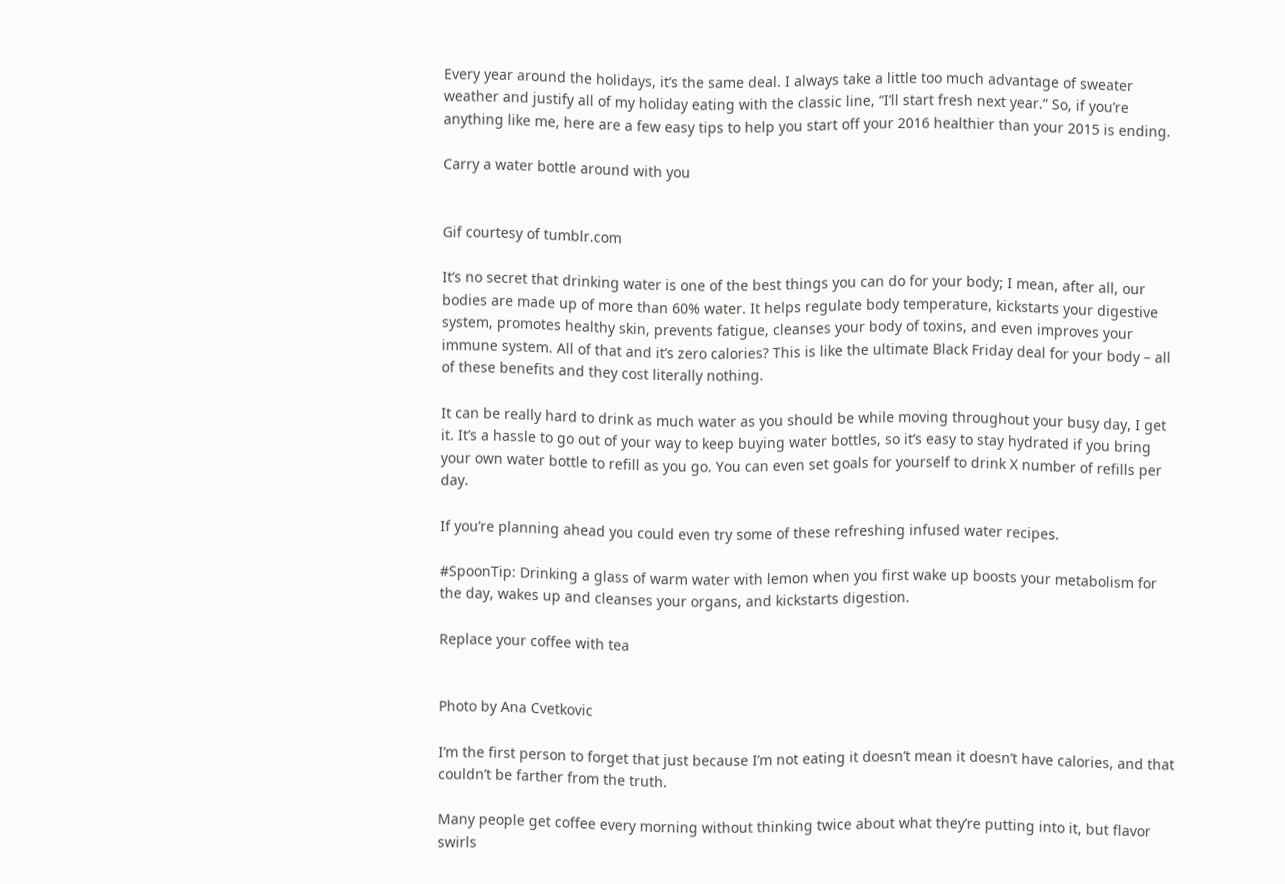Every year around the holidays, it’s the same deal. I always take a little too much advantage of sweater weather and justify all of my holiday eating with the classic line, “I’ll start fresh next year.” So, if you’re anything like me, here are a few easy tips to help you start off your 2016 healthier than your 2015 is ending.

Carry a water bottle around with you


Gif courtesy of tumblr.com

It’s no secret that drinking water is one of the best things you can do for your body; I mean, after all, our bodies are made up of more than 60% water. It helps regulate body temperature, kickstarts your digestive system, promotes healthy skin, prevents fatigue, cleanses your body of toxins, and even improves your immune system. All of that and it’s zero calories? This is like the ultimate Black Friday deal for your body – all of these benefits and they cost literally nothing.

It can be really hard to drink as much water as you should be while moving throughout your busy day, I get it. It’s a hassle to go out of your way to keep buying water bottles, so it’s easy to stay hydrated if you bring your own water bottle to refill as you go. You can even set goals for yourself to drink X number of refills per day.

If you’re planning ahead you could even try some of these refreshing infused water recipes.

#SpoonTip: Drinking a glass of warm water with lemon when you first wake up boosts your metabolism for the day, wakes up and cleanses your organs, and kickstarts digestion.

Replace your coffee with tea


Photo by Ana Cvetkovic

I’m the first person to forget that just because I’m not eating it doesn’t mean it doesn’t have calories, and that couldn’t be farther from the truth.

Many people get coffee every morning without thinking twice about what they’re putting into it, but flavor swirls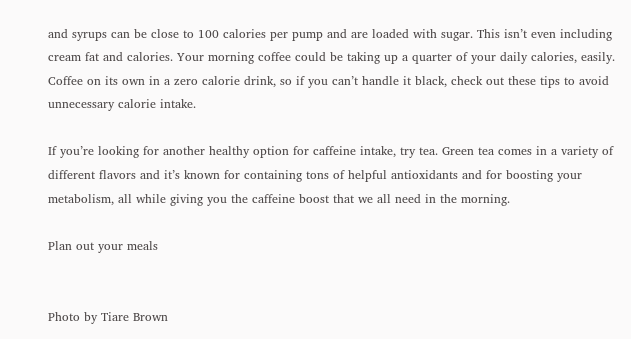and syrups can be close to 100 calories per pump and are loaded with sugar. This isn’t even including cream fat and calories. Your morning coffee could be taking up a quarter of your daily calories, easily. Coffee on its own in a zero calorie drink, so if you can’t handle it black, check out these tips to avoid unnecessary calorie intake.

If you’re looking for another healthy option for caffeine intake, try tea. Green tea comes in a variety of different flavors and it’s known for containing tons of helpful antioxidants and for boosting your metabolism, all while giving you the caffeine boost that we all need in the morning.

Plan out your meals


Photo by Tiare Brown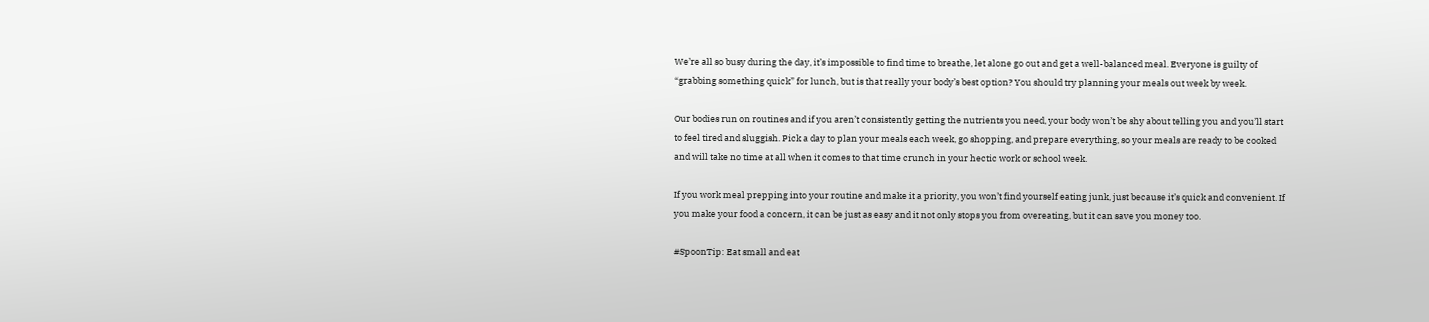We’re all so busy during the day, it’s impossible to find time to breathe, let alone go out and get a well-balanced meal. Everyone is guilty of “grabbing something quick” for lunch, but is that really your body’s best option? You should try planning your meals out week by week.

Our bodies run on routines and if you aren’t consistently getting the nutrients you need, your body won’t be shy about telling you and you’ll start to feel tired and sluggish. Pick a day to plan your meals each week, go shopping, and prepare everything, so your meals are ready to be cooked and will take no time at all when it comes to that time crunch in your hectic work or school week.

If you work meal prepping into your routine and make it a priority, you won’t find yourself eating junk, just because it’s quick and convenient. If you make your food a concern, it can be just as easy and it not only stops you from overeating, but it can save you money too.

#SpoonTip: Eat small and eat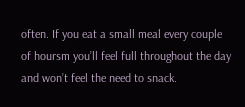often. If you eat a small meal every couple of hoursm you’ll feel full throughout the day and won’t feel the need to snack.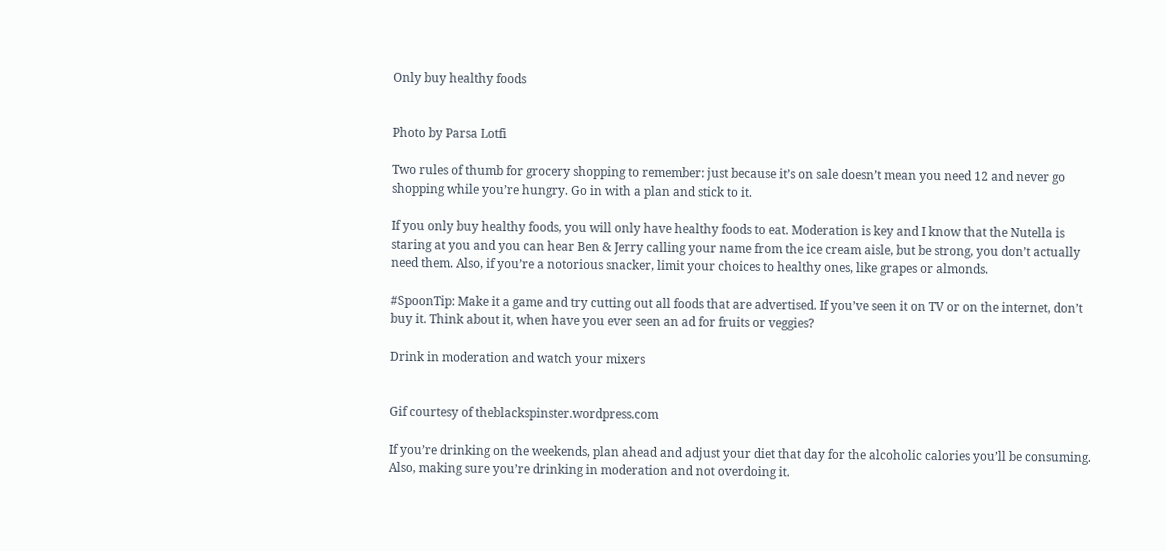Only buy healthy foods


Photo by Parsa Lotfi

Two rules of thumb for grocery shopping to remember: just because it’s on sale doesn’t mean you need 12 and never go shopping while you’re hungry. Go in with a plan and stick to it.

If you only buy healthy foods, you will only have healthy foods to eat. Moderation is key and I know that the Nutella is staring at you and you can hear Ben & Jerry calling your name from the ice cream aisle, but be strong, you don’t actually need them. Also, if you’re a notorious snacker, limit your choices to healthy ones, like grapes or almonds.

#SpoonTip: Make it a game and try cutting out all foods that are advertised. If you’ve seen it on TV or on the internet, don’t buy it. Think about it, when have you ever seen an ad for fruits or veggies?

Drink in moderation and watch your mixers


Gif courtesy of theblackspinster.wordpress.com

If you’re drinking on the weekends, plan ahead and adjust your diet that day for the alcoholic calories you’ll be consuming. Also, making sure you’re drinking in moderation and not overdoing it.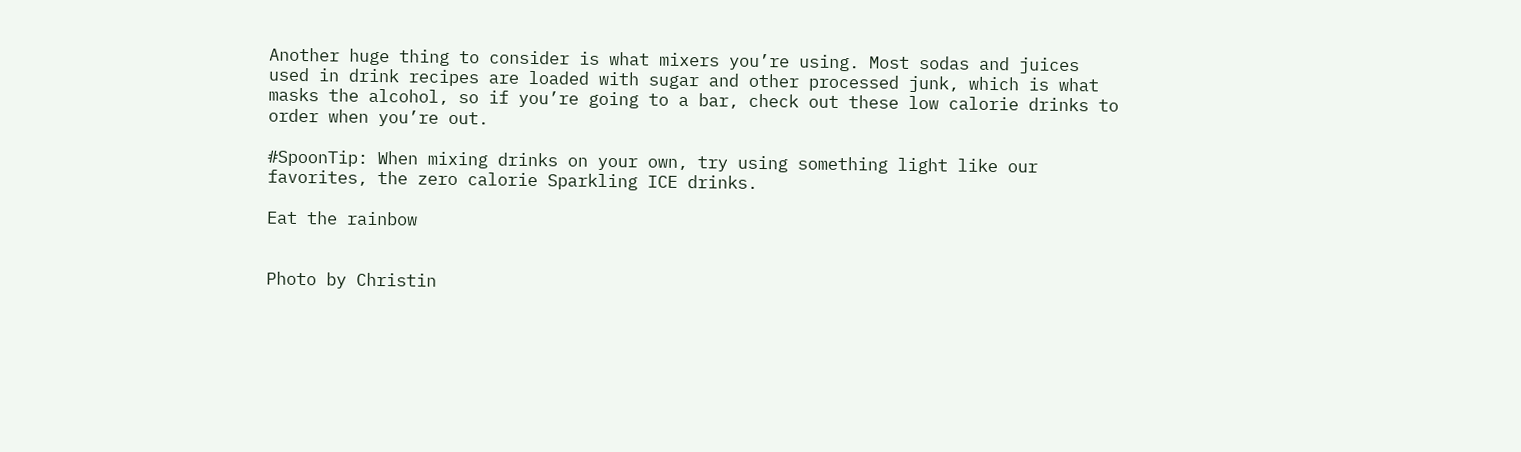Another huge thing to consider is what mixers you’re using. Most sodas and juices used in drink recipes are loaded with sugar and other processed junk, which is what masks the alcohol, so if you’re going to a bar, check out these low calorie drinks to order when you’re out.

#SpoonTip: When mixing drinks on your own, try using something light like our favorites, the zero calorie Sparkling ICE drinks.

Eat the rainbow


Photo by Christin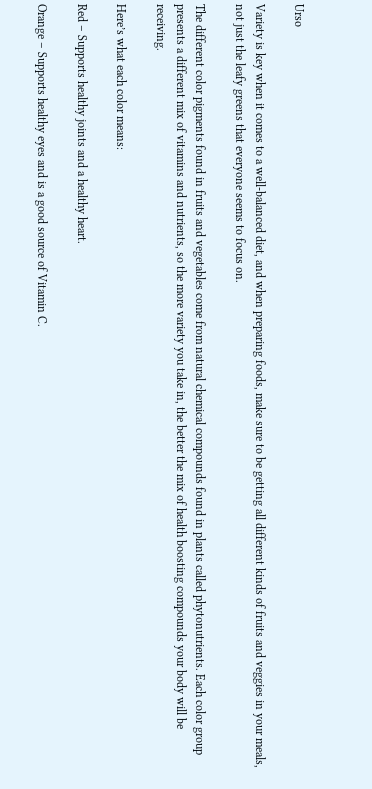Urso

Variety is key when it comes to a well-balanced diet, and when preparing foods, make sure to be getting all different kinds of fruits and veggies in your meals, not just the leafy greens that everyone seems to focus on.

The different color pigments found in fruits and vegetables come from natural chemical compounds found in plants called phytonutrients. Each color group presents a different mix of vitamins and nutrients, so the more variety you take in, the better the mix of health boosting compounds your body will be receiving.

Here’s what each color means:

Red – Supports healthy joints and a healthy heart.

Orange – Supports healthy eyes and is a good source of Vitamin C.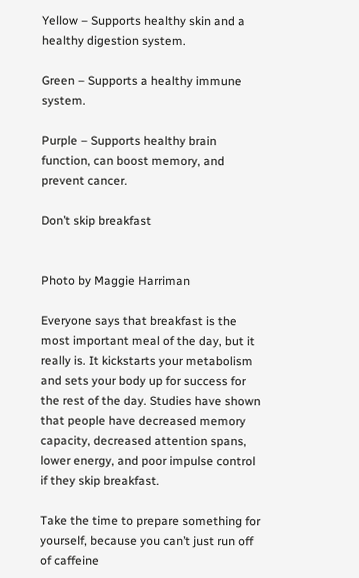Yellow – Supports healthy skin and a healthy digestion system.

Green – Supports a healthy immune system.

Purple – Supports healthy brain function, can boost memory, and prevent cancer.

Don’t skip breakfast


Photo by Maggie Harriman

Everyone says that breakfast is the most important meal of the day, but it really is. It kickstarts your metabolism and sets your body up for success for the rest of the day. Studies have shown that people have decreased memory capacity, decreased attention spans, lower energy, and poor impulse control if they skip breakfast.

Take the time to prepare something for yourself, because you can’t just run off of caffeine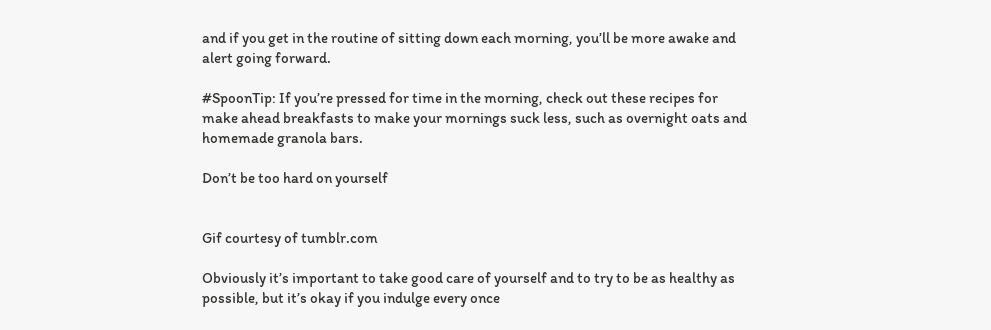and if you get in the routine of sitting down each morning, you’ll be more awake and alert going forward.

#SpoonTip: If you’re pressed for time in the morning, check out these recipes for make ahead breakfasts to make your mornings suck less, such as overnight oats and homemade granola bars.

Don’t be too hard on yourself


Gif courtesy of tumblr.com

Obviously it’s important to take good care of yourself and to try to be as healthy as possible, but it’s okay if you indulge every once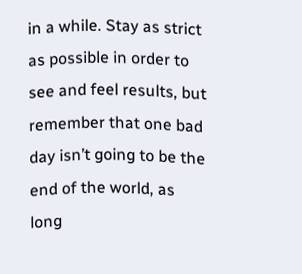in a while. Stay as strict as possible in order to see and feel results, but remember that one bad day isn’t going to be the end of the world, as long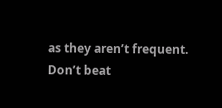as they aren’t frequent. Don’t beat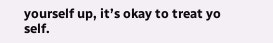yourself up, it’s okay to treat yo self.